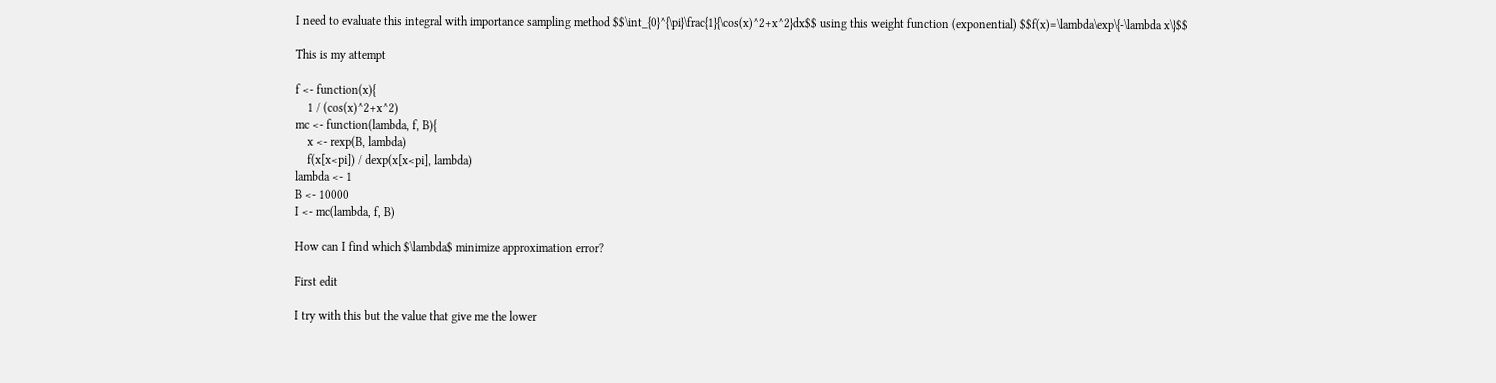I need to evaluate this integral with importance sampling method $$\int_{0}^{\pi}\frac{1}{\cos(x)^2+x^2}dx$$ using this weight function (exponential) $$f(x)=\lambda\exp\{-\lambda x\}$$

This is my attempt

f <- function(x){
    1 / (cos(x)^2+x^2)
mc <- function(lambda, f, B){
    x <- rexp(B, lambda)
    f(x[x<pi]) / dexp(x[x<pi], lambda)
lambda <- 1
B <- 10000
I <- mc(lambda, f, B)

How can I find which $\lambda$ minimize approximation error?

First edit

I try with this but the value that give me the lower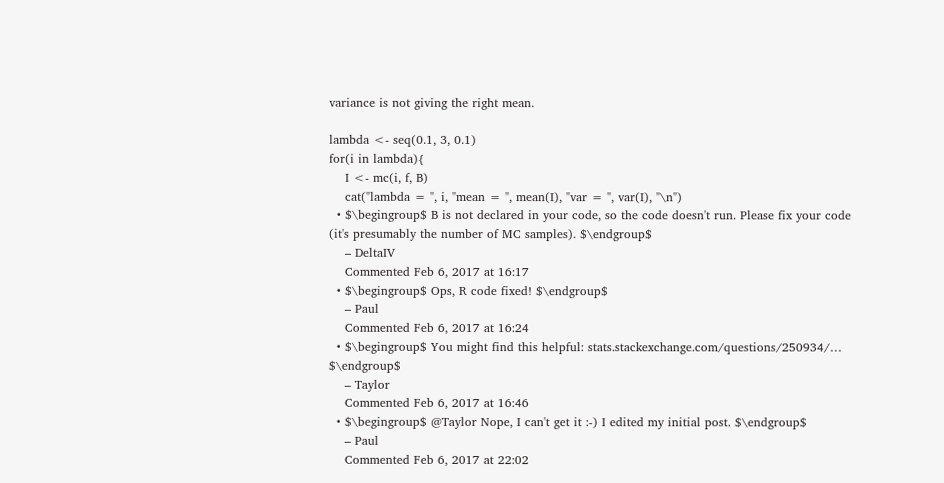variance is not giving the right mean.

lambda <- seq(0.1, 3, 0.1)
for(i in lambda){
    I <- mc(i, f, B)
    cat("lambda = ", i, "mean = ", mean(I), "var = ", var(I), "\n")
  • $\begingroup$ B is not declared in your code, so the code doesn't run. Please fix your code (it's presumably the number of MC samples). $\endgroup$
    – DeltaIV
    Commented Feb 6, 2017 at 16:17
  • $\begingroup$ Ops, R code fixed! $\endgroup$
    – Paul
    Commented Feb 6, 2017 at 16:24
  • $\begingroup$ You might find this helpful: stats.stackexchange.com/questions/250934/… $\endgroup$
    – Taylor
    Commented Feb 6, 2017 at 16:46
  • $\begingroup$ @Taylor Nope, I can't get it :-) I edited my initial post. $\endgroup$
    – Paul
    Commented Feb 6, 2017 at 22:02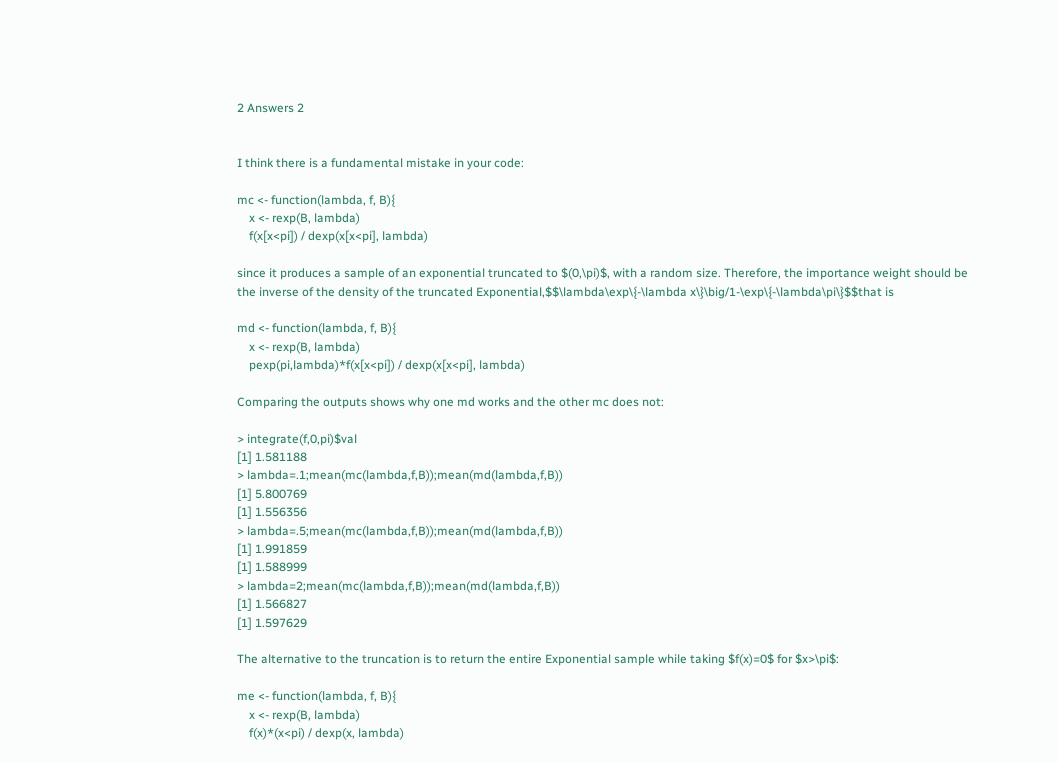2 Answers 2


I think there is a fundamental mistake in your code:

mc <- function(lambda, f, B){
    x <- rexp(B, lambda)
    f(x[x<pi]) / dexp(x[x<pi], lambda)

since it produces a sample of an exponential truncated to $(0,\pi)$, with a random size. Therefore, the importance weight should be the inverse of the density of the truncated Exponential,$$\lambda\exp\{-\lambda x\}\big/1-\exp\{-\lambda\pi\}$$that is

md <- function(lambda, f, B){
    x <- rexp(B, lambda)
    pexp(pi,lambda)*f(x[x<pi]) / dexp(x[x<pi], lambda)

Comparing the outputs shows why one md works and the other mc does not:

> integrate(f,0,pi)$val
[1] 1.581188
> lambda=.1;mean(mc(lambda,f,B));mean(md(lambda,f,B))
[1] 5.800769
[1] 1.556356
> lambda=.5;mean(mc(lambda,f,B));mean(md(lambda,f,B))
[1] 1.991859
[1] 1.588999
> lambda=2;mean(mc(lambda,f,B));mean(md(lambda,f,B))
[1] 1.566827
[1] 1.597629

The alternative to the truncation is to return the entire Exponential sample while taking $f(x)=0$ for $x>\pi$:

me <- function(lambda, f, B){
    x <- rexp(B, lambda)
    f(x)*(x<pi) / dexp(x, lambda)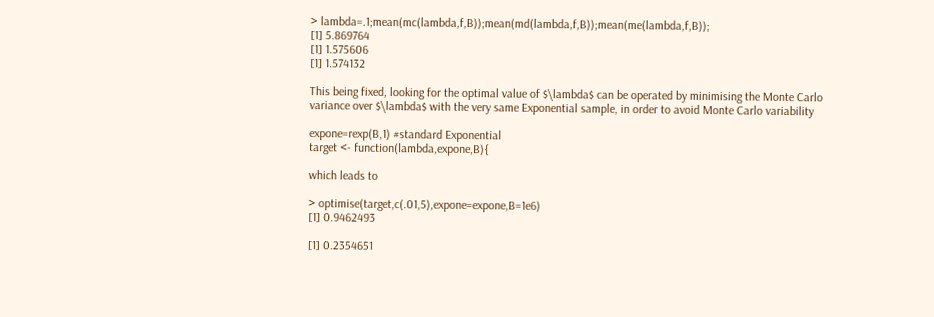> lambda=.1;mean(mc(lambda,f,B));mean(md(lambda,f,B));mean(me(lambda,f,B));
[1] 5.869764
[1] 1.575606
[1] 1.574132

This being fixed, looking for the optimal value of $\lambda$ can be operated by minimising the Monte Carlo variance over $\lambda$ with the very same Exponential sample, in order to avoid Monte Carlo variability

expone=rexp(B,1) #standard Exponential
target <- function(lambda,expone,B){

which leads to

> optimise(target,c(.01,5),expone=expone,B=1e6)
[1] 0.9462493

[1] 0.2354651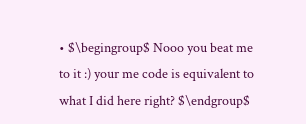• $\begingroup$ Nooo you beat me to it :) your me code is equivalent to what I did here right? $\endgroup$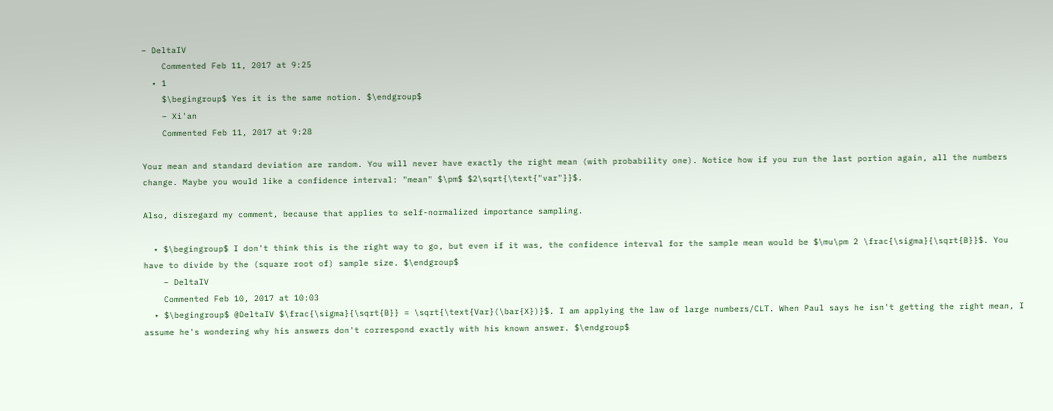– DeltaIV
    Commented Feb 11, 2017 at 9:25
  • 1
    $\begingroup$ Yes it is the same notion. $\endgroup$
    – Xi'an
    Commented Feb 11, 2017 at 9:28

Your mean and standard deviation are random. You will never have exactly the right mean (with probability one). Notice how if you run the last portion again, all the numbers change. Maybe you would like a confidence interval: "mean" $\pm$ $2\sqrt{\text{"var"}}$.

Also, disregard my comment, because that applies to self-normalized importance sampling.

  • $\begingroup$ I don't think this is the right way to go, but even if it was, the confidence interval for the sample mean would be $\mu\pm 2 \frac{\sigma}{\sqrt{B}}$. You have to divide by the (square root of) sample size. $\endgroup$
    – DeltaIV
    Commented Feb 10, 2017 at 10:03
  • $\begingroup$ @DeltaIV $\frac{\sigma}{\sqrt{B}} = \sqrt{\text{Var}(\bar{X})}$. I am applying the law of large numbers/CLT. When Paul says he isn't getting the right mean, I assume he's wondering why his answers don't correspond exactly with his known answer. $\endgroup$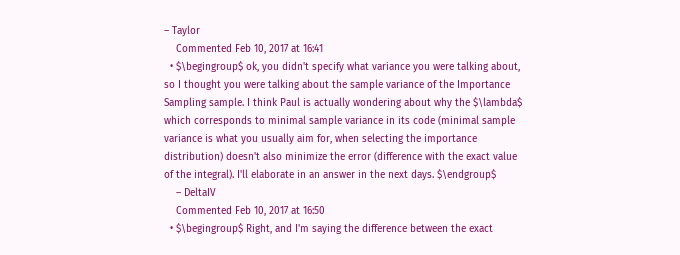– Taylor
    Commented Feb 10, 2017 at 16:41
  • $\begingroup$ ok, you didn't specify what variance you were talking about, so I thought you were talking about the sample variance of the Importance Sampling sample. I think Paul is actually wondering about why the $\lambda$ which corresponds to minimal sample variance in its code (minimal sample variance is what you usually aim for, when selecting the importance distribution) doesn't also minimize the error (difference with the exact value of the integral). I'll elaborate in an answer in the next days. $\endgroup$
    – DeltaIV
    Commented Feb 10, 2017 at 16:50
  • $\begingroup$ Right, and I'm saying the difference between the exact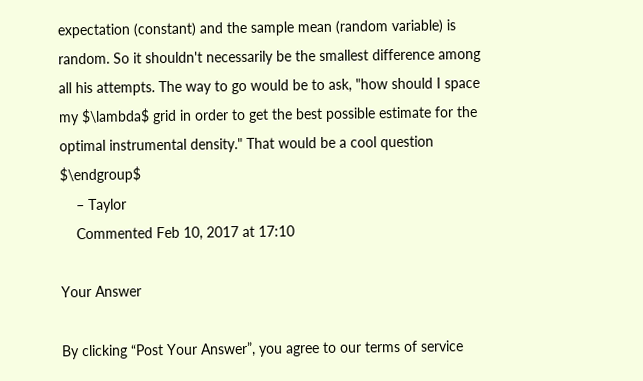expectation (constant) and the sample mean (random variable) is random. So it shouldn't necessarily be the smallest difference among all his attempts. The way to go would be to ask, "how should I space my $\lambda$ grid in order to get the best possible estimate for the optimal instrumental density." That would be a cool question $\endgroup$
    – Taylor
    Commented Feb 10, 2017 at 17:10

Your Answer

By clicking “Post Your Answer”, you agree to our terms of service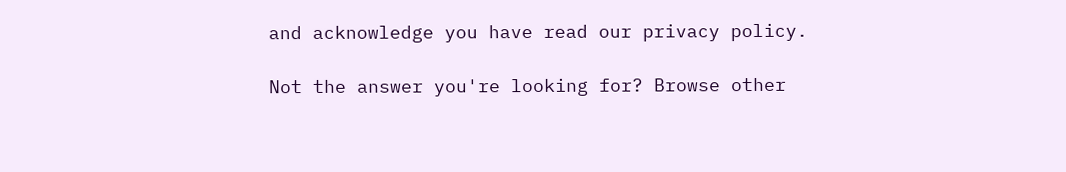and acknowledge you have read our privacy policy.

Not the answer you're looking for? Browse other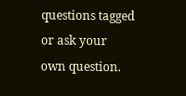questions tagged or ask your own question.